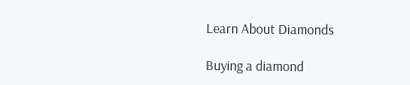Learn About Diamonds

Buying a diamond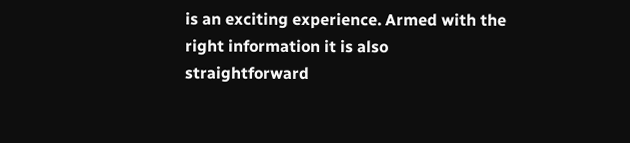is an exciting experience. Armed with the right information it is also straightforward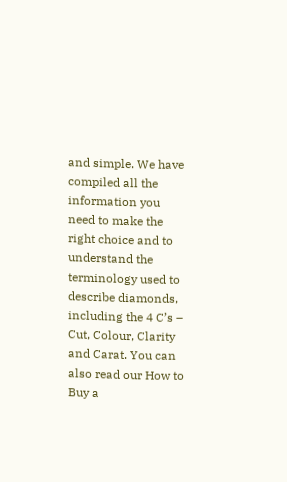and simple. We have compiled all the information you need to make the right choice and to understand the terminology used to describe diamonds, including the 4 C’s – Cut, Colour, Clarity and Carat. You can also read our How to Buy a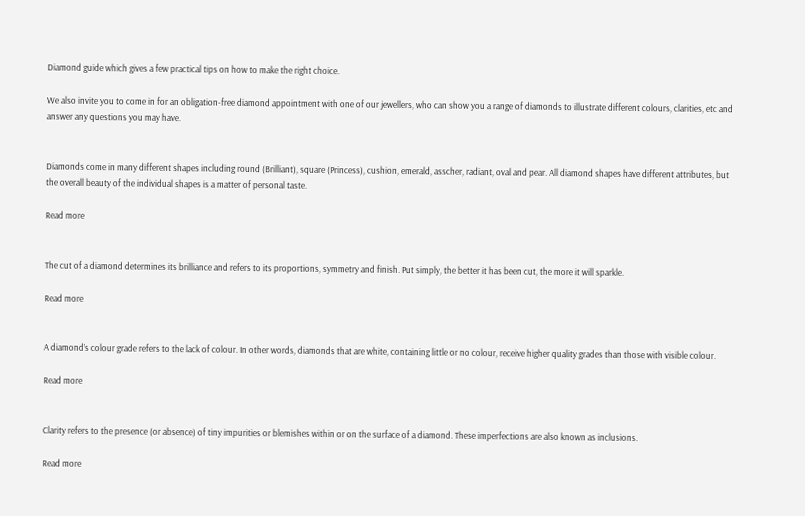Diamond guide which gives a few practical tips on how to make the right choice.

We also invite you to come in for an obligation-free diamond appointment with one of our jewellers, who can show you a range of diamonds to illustrate different colours, clarities, etc and answer any questions you may have.


Diamonds come in many different shapes including round (Brilliant), square (Princess), cushion, emerald, asscher, radiant, oval and pear. All diamond shapes have different attributes, but the overall beauty of the individual shapes is a matter of personal taste.

Read more


The cut of a diamond determines its brilliance and refers to its proportions, symmetry and finish. Put simply, the better it has been cut, the more it will sparkle.

Read more


A diamond’s colour grade refers to the lack of colour. In other words, diamonds that are white, containing little or no colour, receive higher quality grades than those with visible colour.

Read more


Clarity refers to the presence (or absence) of tiny impurities or blemishes within or on the surface of a diamond. These imperfections are also known as inclusions.

Read more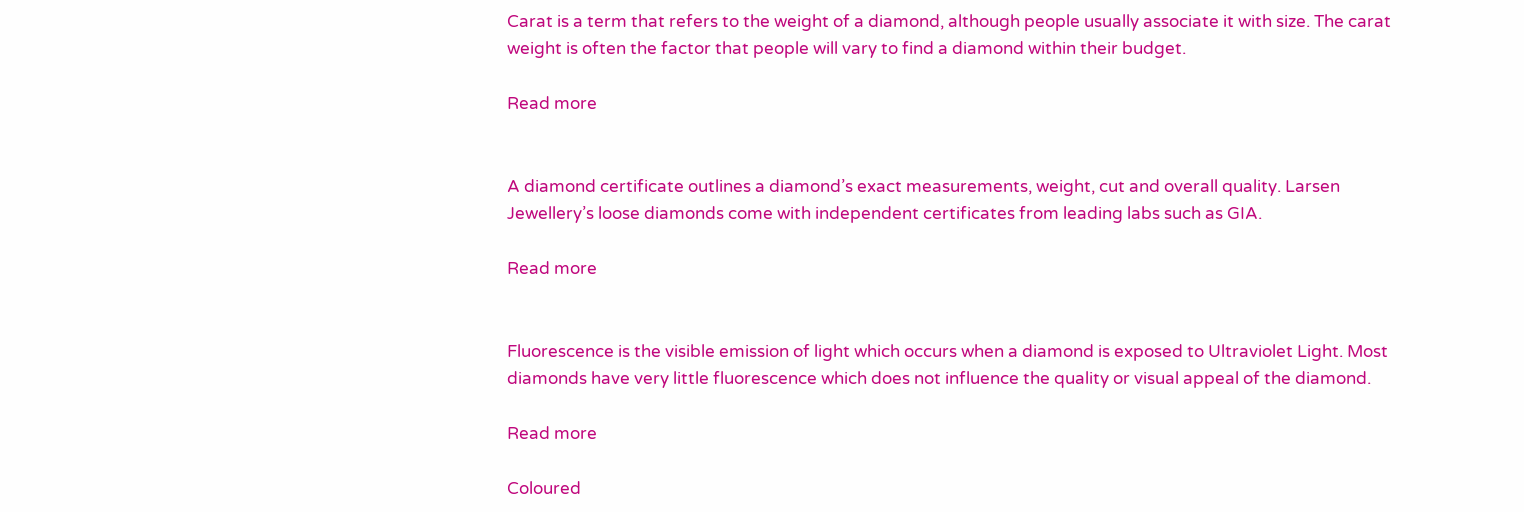Carat is a term that refers to the weight of a diamond, although people usually associate it with size. The carat weight is often the factor that people will vary to find a diamond within their budget.

Read more


A diamond certificate outlines a diamond’s exact measurements, weight, cut and overall quality. Larsen Jewellery’s loose diamonds come with independent certificates from leading labs such as GIA.

Read more


Fluorescence is the visible emission of light which occurs when a diamond is exposed to Ultraviolet Light. Most diamonds have very little fluorescence which does not influence the quality or visual appeal of the diamond.

Read more

Coloured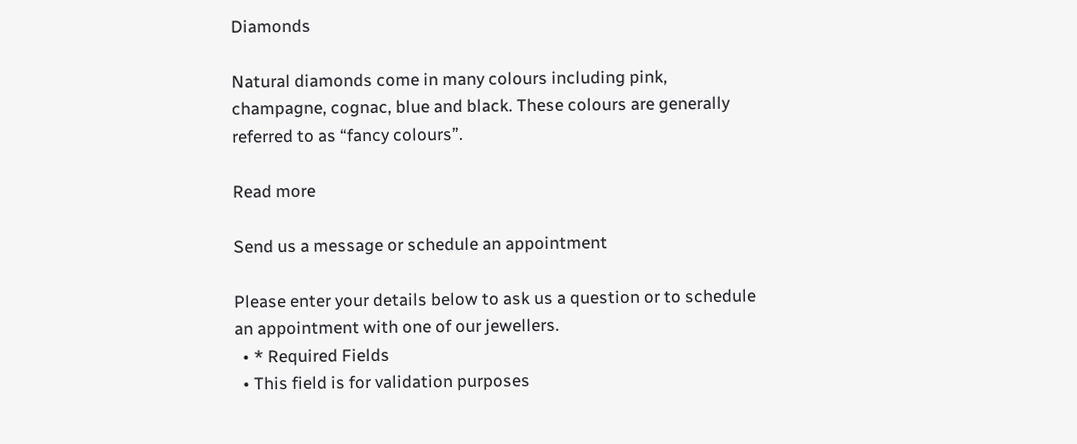Diamonds

Natural diamonds come in many colours including pink, champagne, cognac, blue and black. These colours are generally referred to as “fancy colours”.

Read more

Send us a message or schedule an appointment

Please enter your details below to ask us a question or to schedule an appointment with one of our jewellers.
  • * Required Fields
  • This field is for validation purposes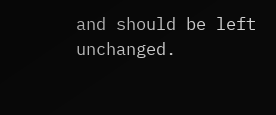and should be left unchanged.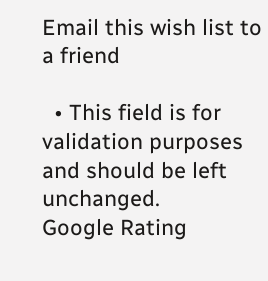Email this wish list to a friend

  • This field is for validation purposes and should be left unchanged.
Google Rating